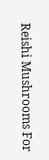Reishi Mushrooms For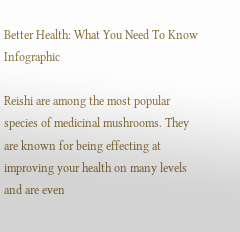Better Health: What You Need To Know Infographic

Reishi are among the most popular species of medicinal mushrooms. They are known for being effecting at improving your health on many levels and are even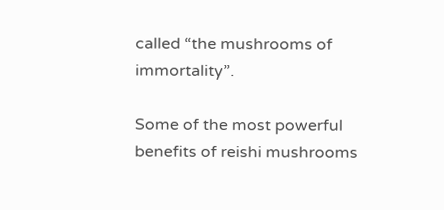called “the mushrooms of immortality”.

Some of the most powerful benefits of reishi mushrooms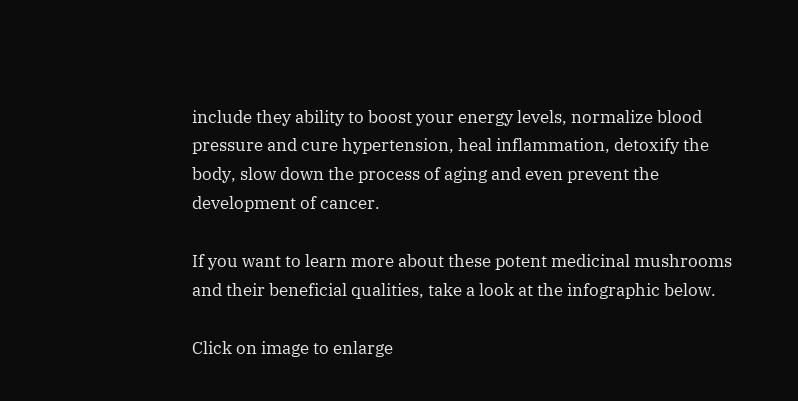include they ability to boost your energy levels, normalize blood pressure and cure hypertension, heal inflammation, detoxify the body, slow down the process of aging and even prevent the development of cancer.

If you want to learn more about these potent medicinal mushrooms and their beneficial qualities, take a look at the infographic below.

Click on image to enlarge